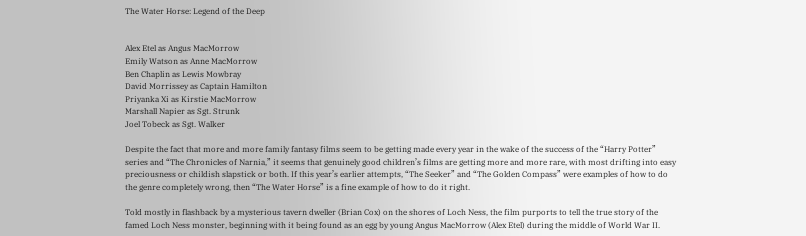The Water Horse: Legend of the Deep


Alex Etel as Angus MacMorrow
Emily Watson as Anne MacMorrow
Ben Chaplin as Lewis Mowbray
David Morrissey as Captain Hamilton
Priyanka Xi as Kirstie MacMorrow
Marshall Napier as Sgt. Strunk
Joel Tobeck as Sgt. Walker

Despite the fact that more and more family fantasy films seem to be getting made every year in the wake of the success of the “Harry Potter” series and “The Chronicles of Narnia,” it seems that genuinely good children’s films are getting more and more rare, with most drifting into easy preciousness or childish slapstick or both. If this year’s earlier attempts, “The Seeker” and “The Golden Compass” were examples of how to do the genre completely wrong, then “The Water Horse” is a fine example of how to do it right.

Told mostly in flashback by a mysterious tavern dweller (Brian Cox) on the shores of Loch Ness, the film purports to tell the true story of the famed Loch Ness monster, beginning with it being found as an egg by young Angus MacMorrow (Alex Etel) during the middle of World War II.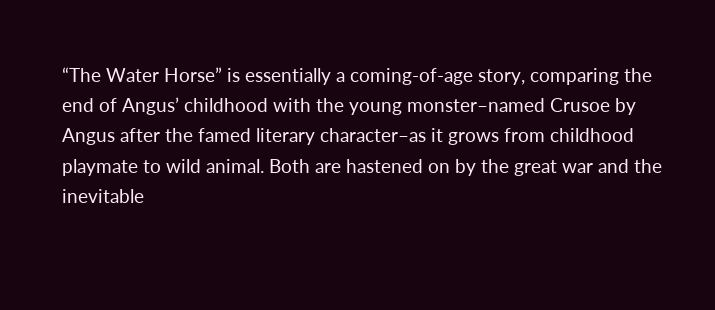“The Water Horse” is essentially a coming-of-age story, comparing the end of Angus’ childhood with the young monster–named Crusoe by Angus after the famed literary character–as it grows from childhood playmate to wild animal. Both are hastened on by the great war and the inevitable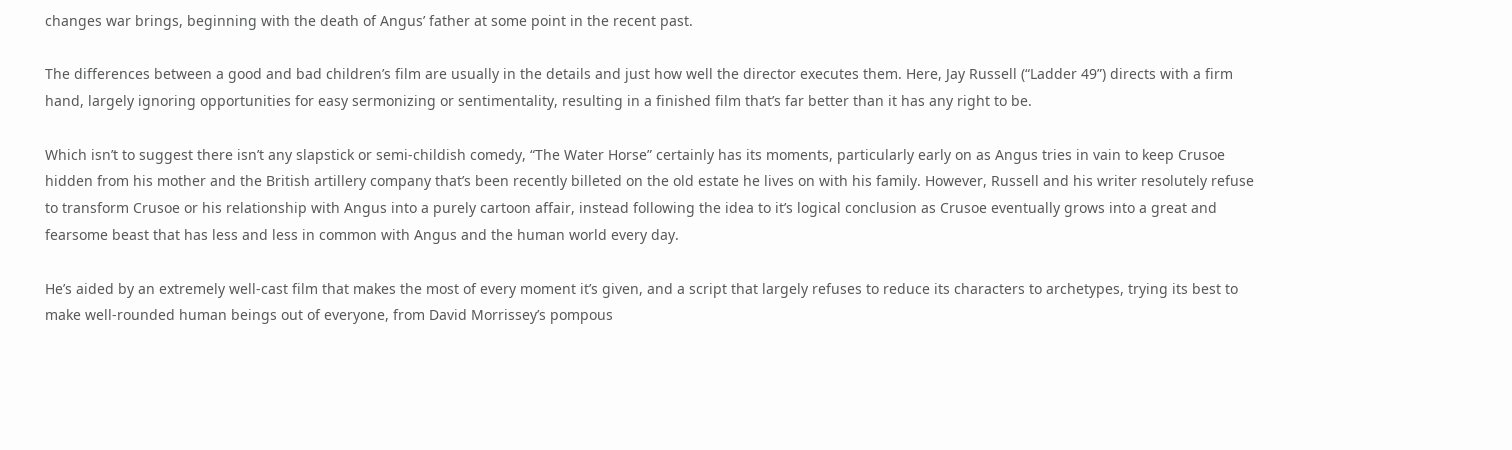changes war brings, beginning with the death of Angus’ father at some point in the recent past.

The differences between a good and bad children’s film are usually in the details and just how well the director executes them. Here, Jay Russell (“Ladder 49”) directs with a firm hand, largely ignoring opportunities for easy sermonizing or sentimentality, resulting in a finished film that’s far better than it has any right to be.

Which isn’t to suggest there isn’t any slapstick or semi-childish comedy, “The Water Horse” certainly has its moments, particularly early on as Angus tries in vain to keep Crusoe hidden from his mother and the British artillery company that’s been recently billeted on the old estate he lives on with his family. However, Russell and his writer resolutely refuse to transform Crusoe or his relationship with Angus into a purely cartoon affair, instead following the idea to it’s logical conclusion as Crusoe eventually grows into a great and fearsome beast that has less and less in common with Angus and the human world every day.

He’s aided by an extremely well-cast film that makes the most of every moment it’s given, and a script that largely refuses to reduce its characters to archetypes, trying its best to make well-rounded human beings out of everyone, from David Morrissey’s pompous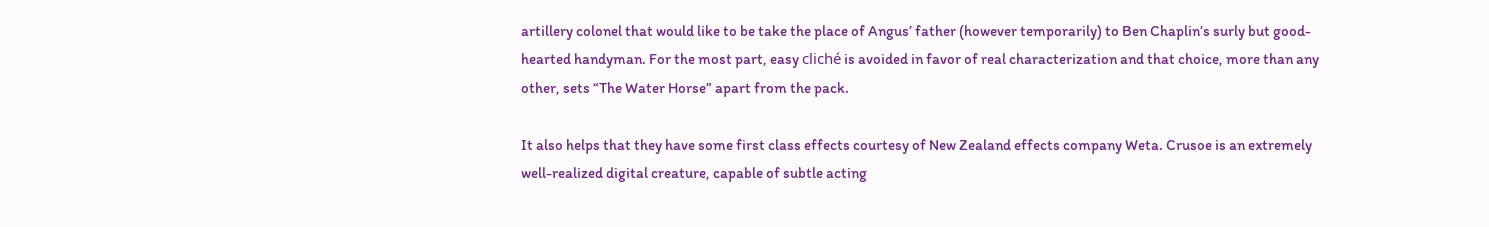artillery colonel that would like to be take the place of Angus’ father (however temporarily) to Ben Chaplin’s surly but good-hearted handyman. For the most part, easy cliché is avoided in favor of real characterization and that choice, more than any other, sets “The Water Horse” apart from the pack.

It also helps that they have some first class effects courtesy of New Zealand effects company Weta. Crusoe is an extremely well-realized digital creature, capable of subtle acting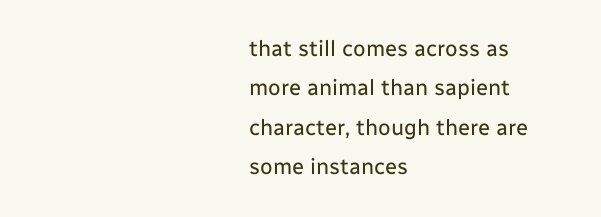that still comes across as more animal than sapient character, though there are some instances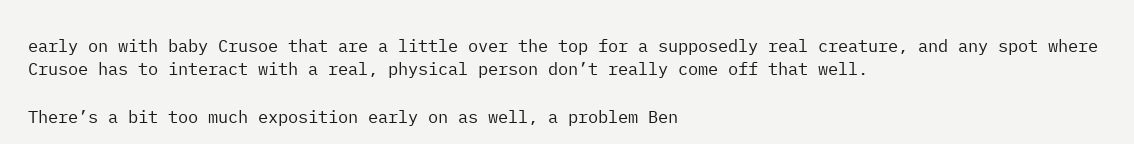early on with baby Crusoe that are a little over the top for a supposedly real creature, and any spot where Crusoe has to interact with a real, physical person don’t really come off that well.

There’s a bit too much exposition early on as well, a problem Ben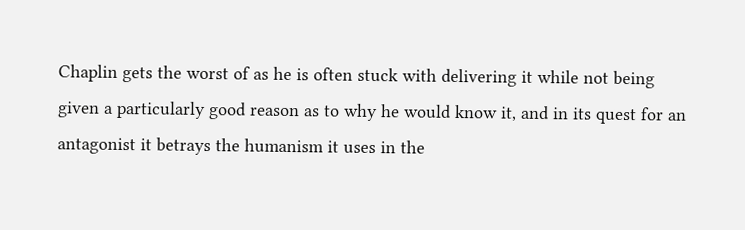Chaplin gets the worst of as he is often stuck with delivering it while not being given a particularly good reason as to why he would know it, and in its quest for an antagonist it betrays the humanism it uses in the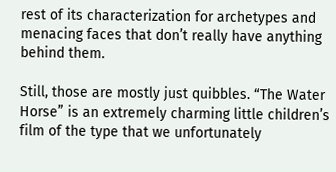rest of its characterization for archetypes and menacing faces that don’t really have anything behind them.

Still, those are mostly just quibbles. “The Water Horse” is an extremely charming little children’s film of the type that we unfortunately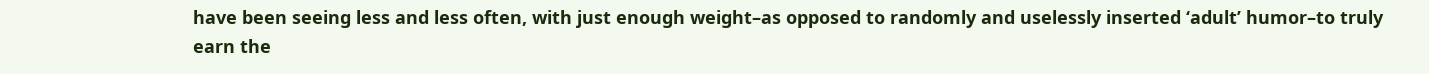have been seeing less and less often, with just enough weight–as opposed to randomly and uselessly inserted ‘adult’ humor–to truly earn the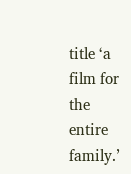title ‘a film for the entire family.’